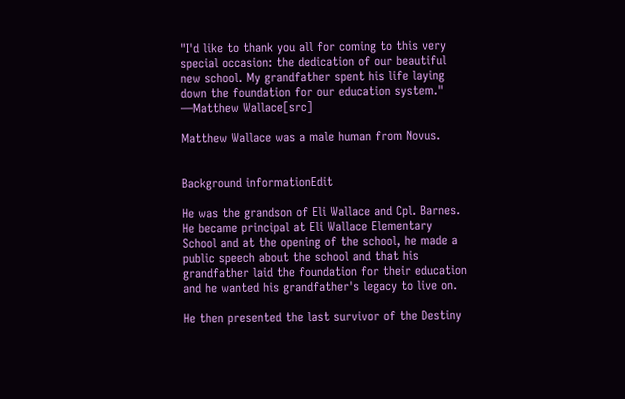"I'd like to thank you all for coming to this very special occasion: the dedication of our beautiful new school. My grandfather spent his life laying down the foundation for our education system."
―Matthew Wallace[src]

Matthew Wallace was a male human from Novus.


Background informationEdit

He was the grandson of Eli Wallace and Cpl. Barnes. He became principal at Eli Wallace Elementary School and at the opening of the school, he made a public speech about the school and that his grandfather laid the foundation for their education and he wanted his grandfather's legacy to live on.

He then presented the last survivor of the Destiny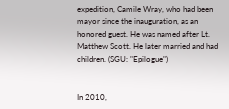expedition, Camile Wray, who had been mayor since the inauguration, as an honored guest. He was named after Lt. Matthew Scott. He later married and had children. (SGU: "Epilogue")


In 2010,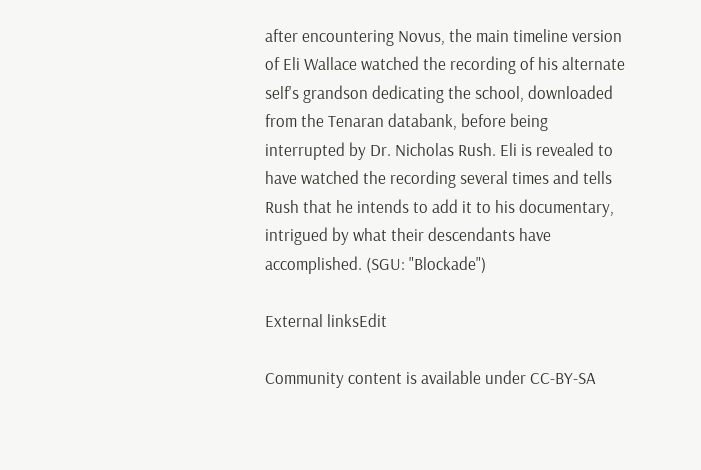after encountering Novus, the main timeline version of Eli Wallace watched the recording of his alternate self's grandson dedicating the school, downloaded from the Tenaran databank, before being interrupted by Dr. Nicholas Rush. Eli is revealed to have watched the recording several times and tells Rush that he intends to add it to his documentary, intrigued by what their descendants have accomplished. (SGU: "Blockade")

External linksEdit

Community content is available under CC-BY-SA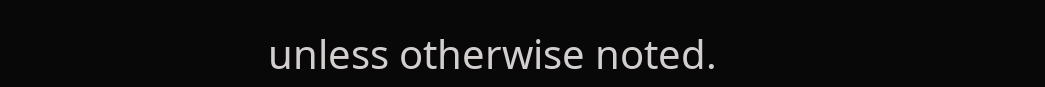unless otherwise noted.